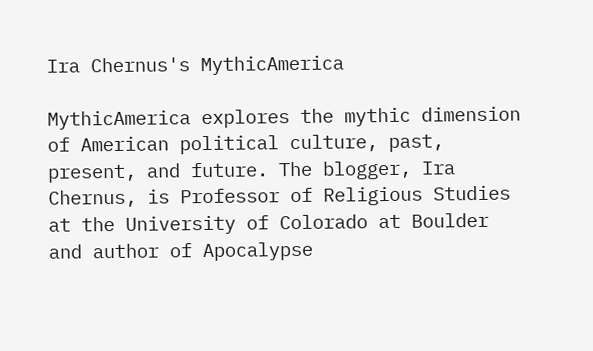Ira Chernus's MythicAmerica

MythicAmerica explores the mythic dimension of American political culture, past, present, and future. The blogger, Ira Chernus, is Professor of Religious Studies at the University of Colorado at Boulder and author of Apocalypse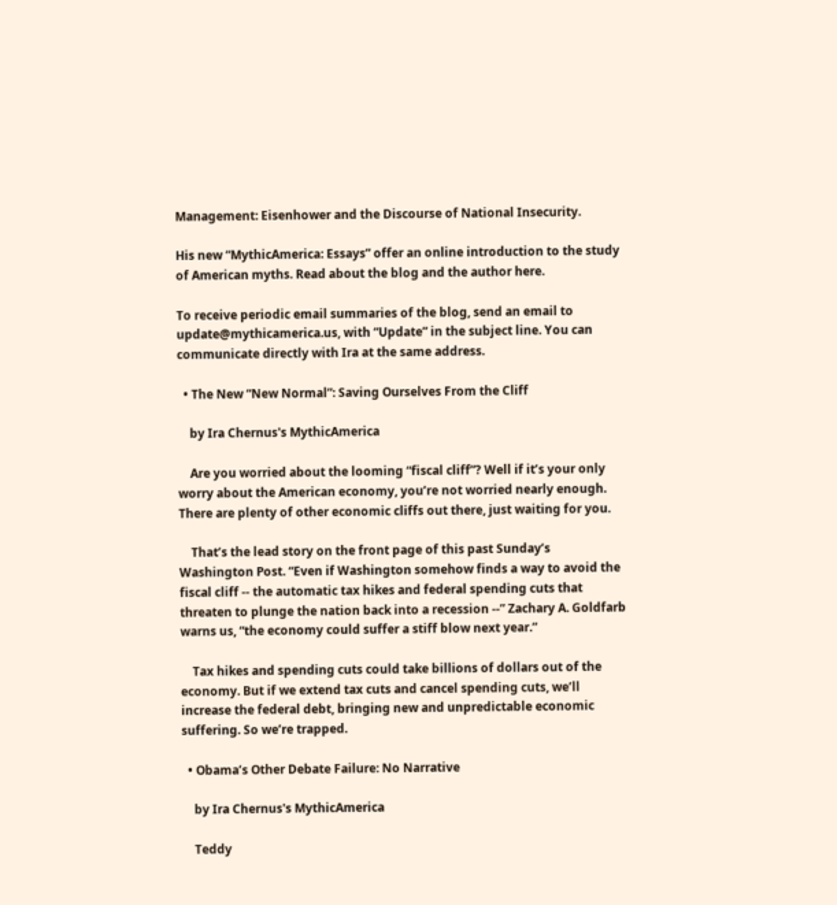Management: Eisenhower and the Discourse of National Insecurity.

His new “MythicAmerica: Essays” offer an online introduction to the study of American myths. Read about the blog and the author here.

To receive periodic email summaries of the blog, send an email to update@mythicamerica.us, with “Update” in the subject line. You can communicate directly with Ira at the same address.

  • The New “New Normal”: Saving Ourselves From the Cliff

    by Ira Chernus's MythicAmerica

    Are you worried about the looming “fiscal cliff”? Well if it’s your only worry about the American economy, you’re not worried nearly enough. There are plenty of other economic cliffs out there, just waiting for you.

    That’s the lead story on the front page of this past Sunday’s Washington Post. “Even if Washington somehow finds a way to avoid the fiscal cliff -- the automatic tax hikes and federal spending cuts that threaten to plunge the nation back into a recession --” Zachary A. Goldfarb warns us, “the economy could suffer a stiff blow next year.”

    Tax hikes and spending cuts could take billions of dollars out of the economy. But if we extend tax cuts and cancel spending cuts, we’ll increase the federal debt, bringing new and unpredictable economic suffering. So we’re trapped.

  • Obama’s Other Debate Failure: No Narrative

    by Ira Chernus's MythicAmerica

    Teddy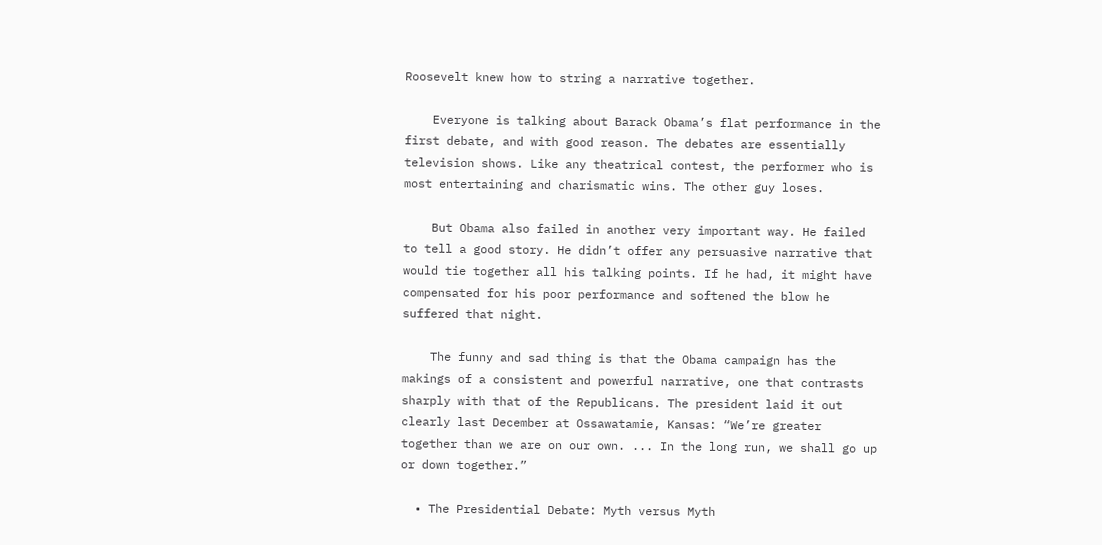Roosevelt knew how to string a narrative together.

    Everyone is talking about Barack Obama’s flat performance in the first debate, and with good reason. The debates are essentially television shows. Like any theatrical contest, the performer who is most entertaining and charismatic wins. The other guy loses.

    But Obama also failed in another very important way. He failed to tell a good story. He didn’t offer any persuasive narrative that would tie together all his talking points. If he had, it might have compensated for his poor performance and softened the blow he suffered that night.

    The funny and sad thing is that the Obama campaign has the makings of a consistent and powerful narrative, one that contrasts sharply with that of the Republicans. The president laid it out clearly last December at Ossawatamie, Kansas: “We’re greater together than we are on our own. ... In the long run, we shall go up or down together.”

  • The Presidential Debate: Myth versus Myth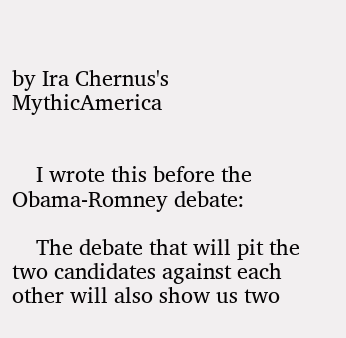by Ira Chernus's MythicAmerica


    I wrote this before the Obama-Romney debate:

    The debate that will pit the two candidates against each other will also show us two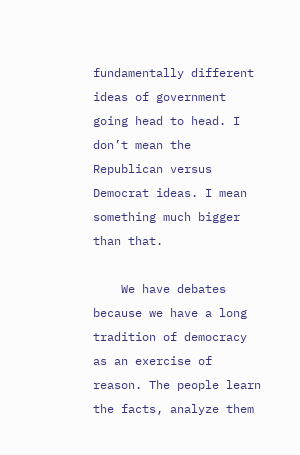fundamentally different ideas of government going head to head. I don’t mean the Republican versus Democrat ideas. I mean something much bigger than that.

    We have debates because we have a long tradition of democracy as an exercise of reason. The people learn the facts, analyze them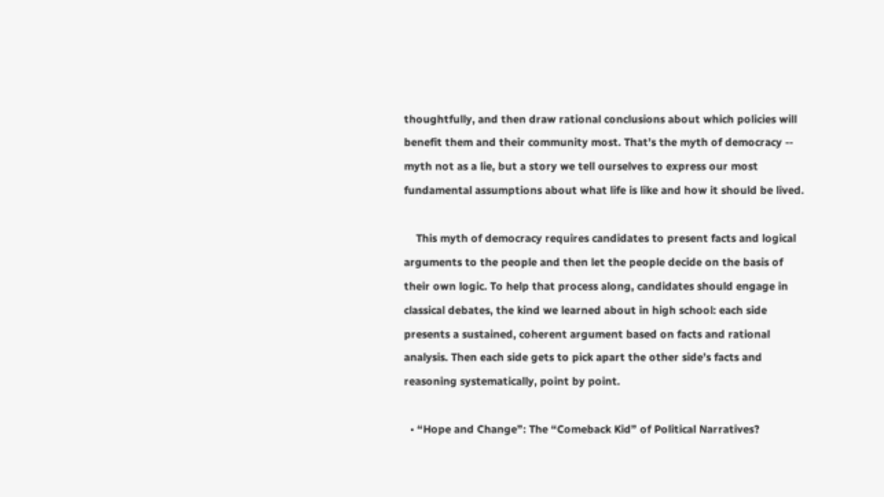thoughtfully, and then draw rational conclusions about which policies will benefit them and their community most. That’s the myth of democracy -- myth not as a lie, but a story we tell ourselves to express our most fundamental assumptions about what life is like and how it should be lived.

    This myth of democracy requires candidates to present facts and logical arguments to the people and then let the people decide on the basis of their own logic. To help that process along, candidates should engage in classical debates, the kind we learned about in high school: each side presents a sustained, coherent argument based on facts and rational analysis. Then each side gets to pick apart the other side’s facts and reasoning systematically, point by point.

  • “Hope and Change”: The “Comeback Kid” of Political Narratives?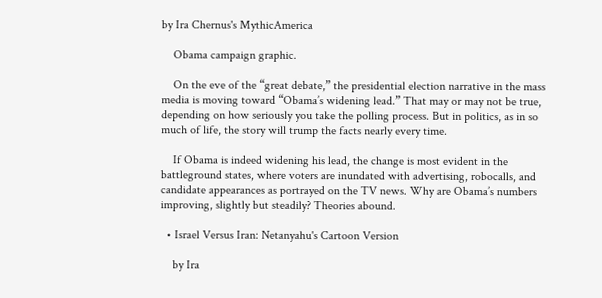by Ira Chernus's MythicAmerica

    Obama campaign graphic.

    On the eve of the “great debate,” the presidential election narrative in the mass media is moving toward “Obama’s widening lead.” That may or may not be true, depending on how seriously you take the polling process. But in politics, as in so much of life, the story will trump the facts nearly every time.

    If Obama is indeed widening his lead, the change is most evident in the battleground states, where voters are inundated with advertising, robocalls, and candidate appearances as portrayed on the TV news. Why are Obama’s numbers improving, slightly but steadily? Theories abound.

  • Israel Versus Iran: Netanyahu's Cartoon Version

    by Ira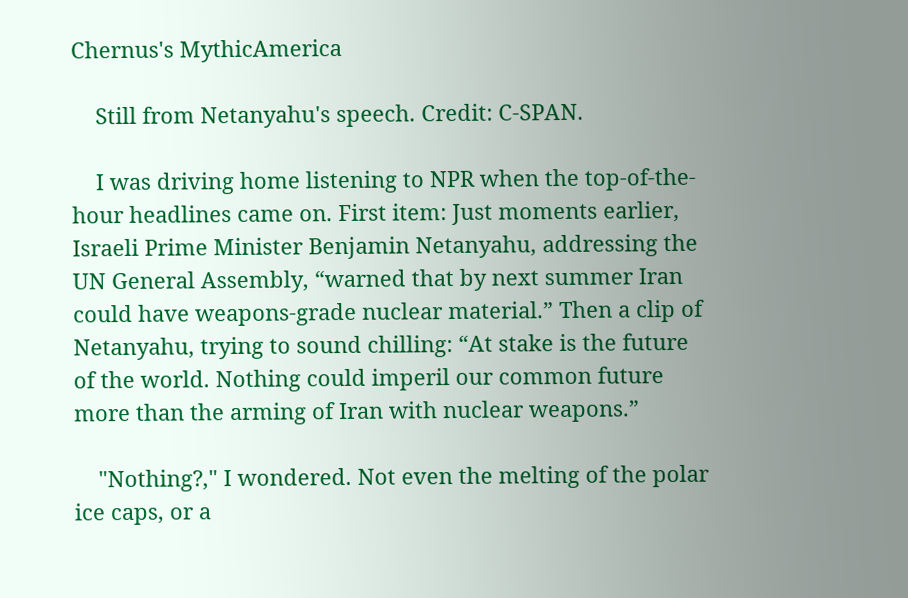Chernus's MythicAmerica

    Still from Netanyahu's speech. Credit: C-SPAN.

    I was driving home listening to NPR when the top-of-the-hour headlines came on. First item: Just moments earlier, Israeli Prime Minister Benjamin Netanyahu, addressing the UN General Assembly, “warned that by next summer Iran could have weapons-grade nuclear material.” Then a clip of Netanyahu, trying to sound chilling: “At stake is the future of the world. Nothing could imperil our common future more than the arming of Iran with nuclear weapons.”

    "Nothing?," I wondered. Not even the melting of the polar ice caps, or a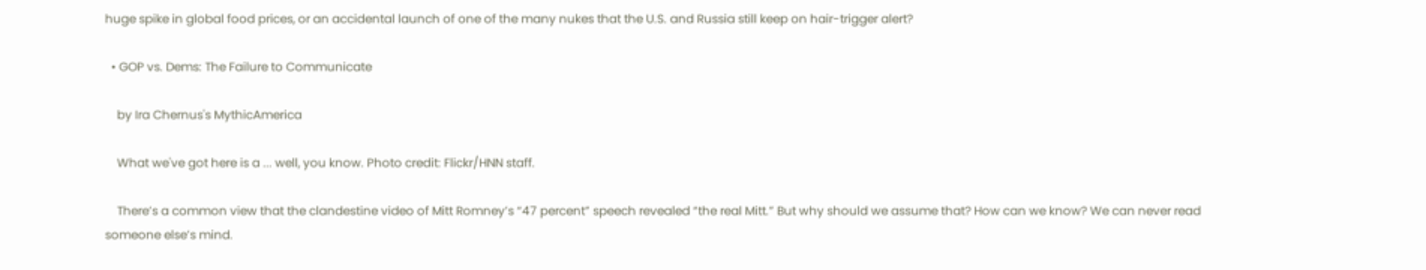huge spike in global food prices, or an accidental launch of one of the many nukes that the U.S. and Russia still keep on hair-trigger alert?

  • GOP vs. Dems: The Failure to Communicate

    by Ira Chernus's MythicAmerica

    What we've got here is a ... well, you know. Photo credit: Flickr/HNN staff.

    There’s a common view that the clandestine video of Mitt Romney’s “47 percent” speech revealed “the real Mitt.” But why should we assume that? How can we know? We can never read someone else’s mind.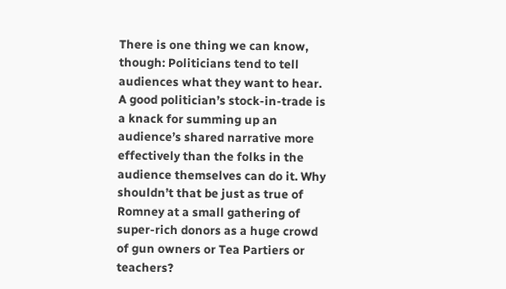There is one thing we can know, though: Politicians tend to tell audiences what they want to hear. A good politician’s stock-in-trade is a knack for summing up an audience’s shared narrative more effectively than the folks in the audience themselves can do it. Why shouldn’t that be just as true of Romney at a small gathering of super-rich donors as a huge crowd of gun owners or Tea Partiers or teachers?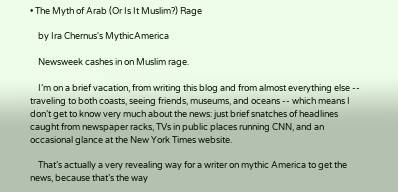• The Myth of Arab (Or Is It Muslim?) Rage

    by Ira Chernus's MythicAmerica

    Newsweek cashes in on Muslim rage.

    I’m on a brief vacation, from writing this blog and from almost everything else -- traveling to both coasts, seeing friends, museums, and oceans -- which means I don’t get to know very much about the news: just brief snatches of headlines caught from newspaper racks, TVs in public places running CNN, and an occasional glance at the New York Times website.

    That’s actually a very revealing way for a writer on mythic America to get the news, because that’s the way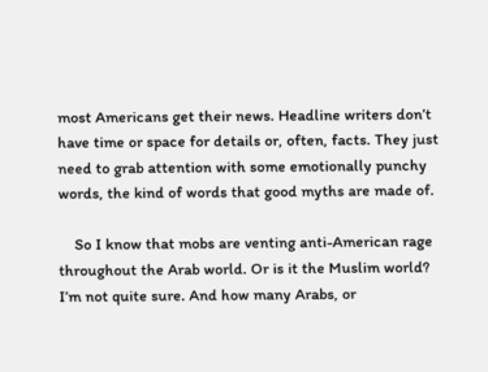most Americans get their news. Headline writers don’t have time or space for details or, often, facts. They just need to grab attention with some emotionally punchy words, the kind of words that good myths are made of.

    So I know that mobs are venting anti-American rage throughout the Arab world. Or is it the Muslim world? I’m not quite sure. And how many Arabs, or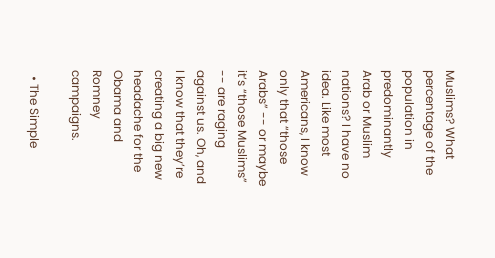Muslims? What percentage of the population in predominantly Arab or Muslim nations? I have no idea. Like most Americans, I know only that “those Arabs” -- or maybe it’s “those Muslims” -- are raging against us. Oh, and I know that they’re creating a big new headache for the Obama and Romney campaigns.

  • The Simple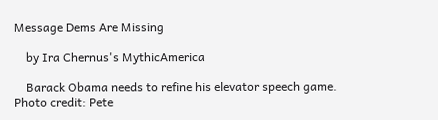Message Dems Are Missing

    by Ira Chernus's MythicAmerica

    Barack Obama needs to refine his elevator speech game. Photo credit: Pete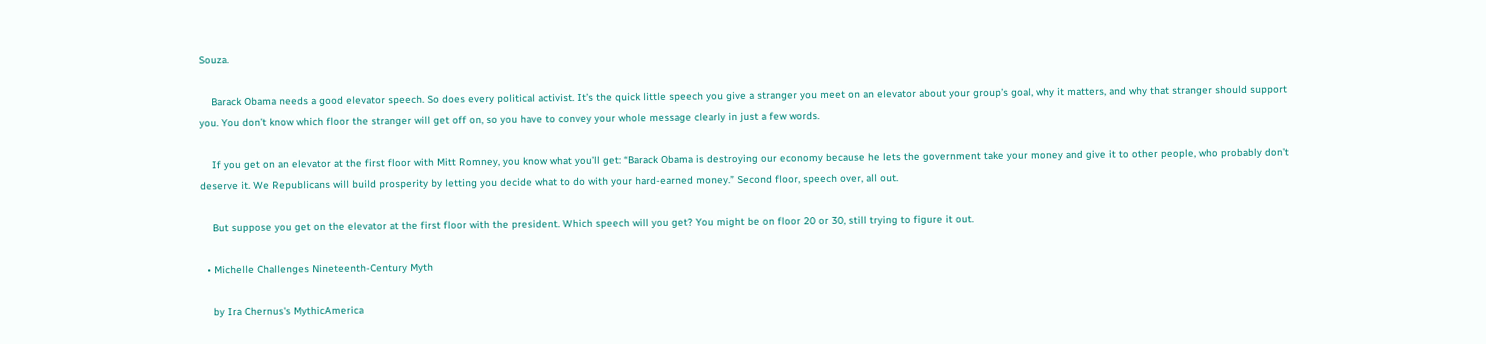Souza.

    Barack Obama needs a good elevator speech. So does every political activist. It’s the quick little speech you give a stranger you meet on an elevator about your group’s goal, why it matters, and why that stranger should support you. You don’t know which floor the stranger will get off on, so you have to convey your whole message clearly in just a few words.

    If you get on an elevator at the first floor with Mitt Romney, you know what you’ll get: “Barack Obama is destroying our economy because he lets the government take your money and give it to other people, who probably don’t deserve it. We Republicans will build prosperity by letting you decide what to do with your hard-earned money.” Second floor, speech over, all out.

    But suppose you get on the elevator at the first floor with the president. Which speech will you get? You might be on floor 20 or 30, still trying to figure it out.

  • Michelle Challenges Nineteenth-Century Myth

    by Ira Chernus's MythicAmerica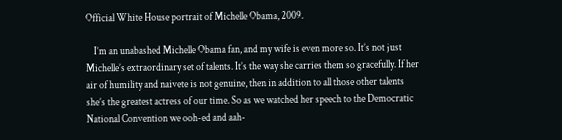Official White House portrait of Michelle Obama, 2009.

    I’m an unabashed Michelle Obama fan, and my wife is even more so. It’s not just Michelle’s extraordinary set of talents. It’s the way she carries them so gracefully. If her air of humility and naivete is not genuine, then in addition to all those other talents she’s the greatest actress of our time. So as we watched her speech to the Democratic National Convention we ooh-ed and aah-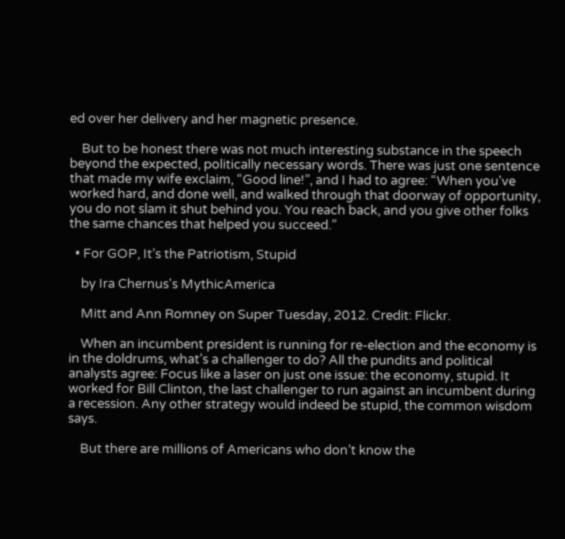ed over her delivery and her magnetic presence.

    But to be honest there was not much interesting substance in the speech beyond the expected, politically necessary words. There was just one sentence that made my wife exclaim, “Good line!”, and I had to agree: “When you've worked hard, and done well, and walked through that doorway of opportunity, you do not slam it shut behind you. You reach back, and you give other folks the same chances that helped you succeed.”

  • For GOP, It’s the Patriotism, Stupid

    by Ira Chernus's MythicAmerica

    Mitt and Ann Romney on Super Tuesday, 2012. Credit: Flickr.

    When an incumbent president is running for re-election and the economy is in the doldrums, what’s a challenger to do? All the pundits and political analysts agree: Focus like a laser on just one issue: the economy, stupid. It worked for Bill Clinton, the last challenger to run against an incumbent during a recession. Any other strategy would indeed be stupid, the common wisdom says.

    But there are millions of Americans who don’t know the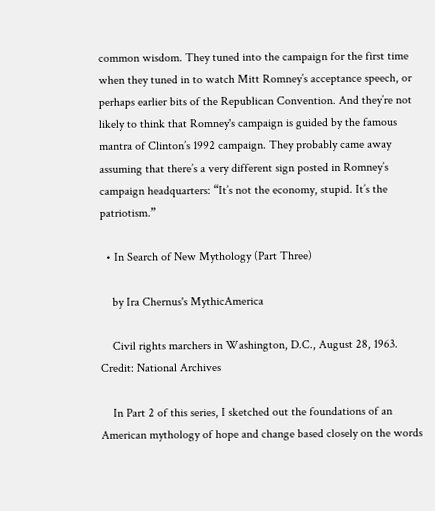common wisdom. They tuned into the campaign for the first time when they tuned in to watch Mitt Romney’s acceptance speech, or perhaps earlier bits of the Republican Convention. And they’re not likely to think that Romney's campaign is guided by the famous mantra of Clinton’s 1992 campaign. They probably came away assuming that there’s a very different sign posted in Romney’s campaign headquarters: “It’s not the economy, stupid. It’s the patriotism.”

  • In Search of New Mythology (Part Three)

    by Ira Chernus's MythicAmerica

    Civil rights marchers in Washington, D.C., August 28, 1963. Credit: National Archives

    In Part 2 of this series, I sketched out the foundations of an American mythology of hope and change based closely on the words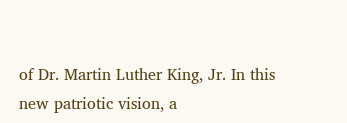of Dr. Martin Luther King, Jr. In this new patriotic vision, a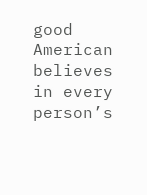good American believes in every person’s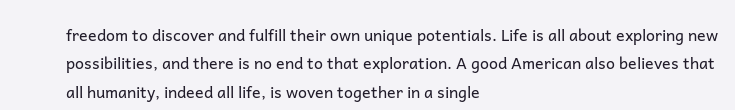freedom to discover and fulfill their own unique potentials. Life is all about exploring new possibilities, and there is no end to that exploration. A good American also believes that all humanity, indeed all life, is woven together in a single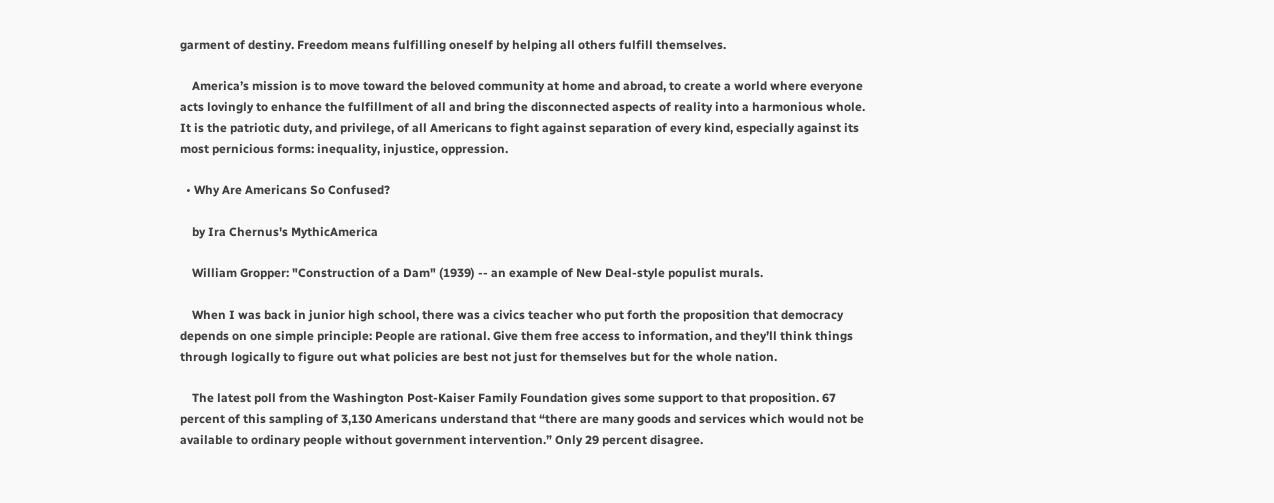garment of destiny. Freedom means fulfilling oneself by helping all others fulfill themselves.

    America’s mission is to move toward the beloved community at home and abroad, to create a world where everyone acts lovingly to enhance the fulfillment of all and bring the disconnected aspects of reality into a harmonious whole. It is the patriotic duty, and privilege, of all Americans to fight against separation of every kind, especially against its most pernicious forms: inequality, injustice, oppression.

  • Why Are Americans So Confused?

    by Ira Chernus's MythicAmerica

    William Gropper: "Construction of a Dam" (1939) -- an example of New Deal-style populist murals.

    When I was back in junior high school, there was a civics teacher who put forth the proposition that democracy depends on one simple principle: People are rational. Give them free access to information, and they’ll think things through logically to figure out what policies are best not just for themselves but for the whole nation.

    The latest poll from the Washington Post-Kaiser Family Foundation gives some support to that proposition. 67 percent of this sampling of 3,130 Americans understand that “there are many goods and services which would not be available to ordinary people without government intervention.” Only 29 percent disagree.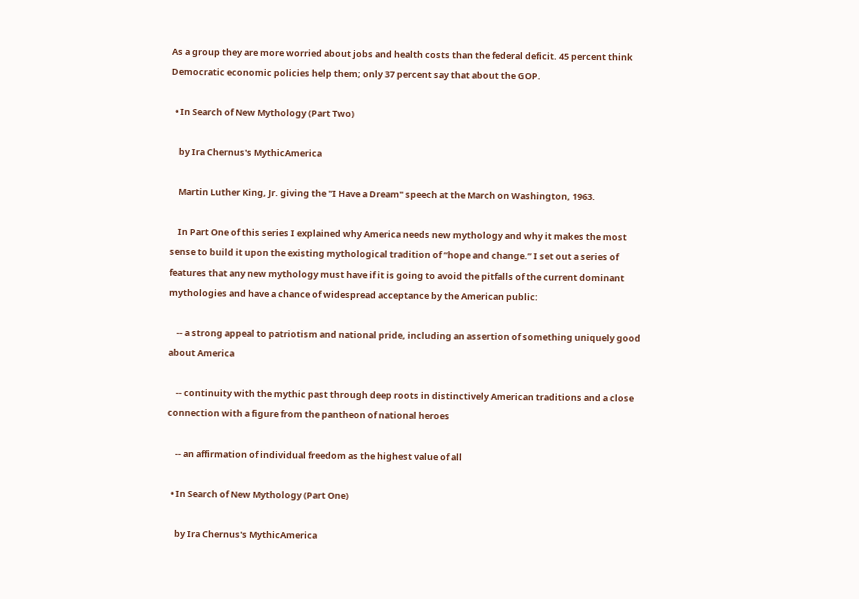As a group they are more worried about jobs and health costs than the federal deficit. 45 percent think Democratic economic policies help them; only 37 percent say that about the GOP.

  • In Search of New Mythology (Part Two)

    by Ira Chernus's MythicAmerica

    Martin Luther King, Jr. giving the "I Have a Dream" speech at the March on Washington, 1963.

    In Part One of this series I explained why America needs new mythology and why it makes the most sense to build it upon the existing mythological tradition of “hope and change.” I set out a series of features that any new mythology must have if it is going to avoid the pitfalls of the current dominant mythologies and have a chance of widespread acceptance by the American public:

    -- a strong appeal to patriotism and national pride, including an assertion of something uniquely good about America

    -- continuity with the mythic past through deep roots in distinctively American traditions and a close connection with a figure from the pantheon of national heroes

    -- an affirmation of individual freedom as the highest value of all

  • In Search of New Mythology (Part One)

    by Ira Chernus's MythicAmerica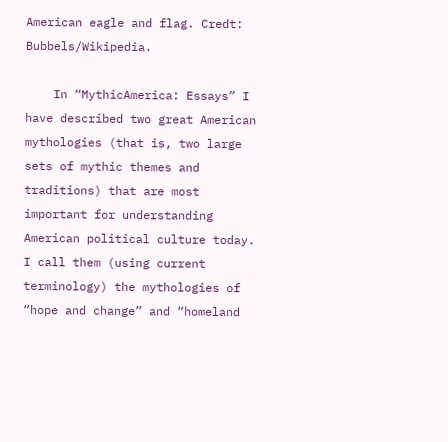American eagle and flag. Credt: Bubbels/Wikipedia.

    In “MythicAmerica: Essays” I have described two great American mythologies (that is, two large sets of mythic themes and traditions) that are most important for understanding American political culture today. I call them (using current terminology) the mythologies of “hope and change” and “homeland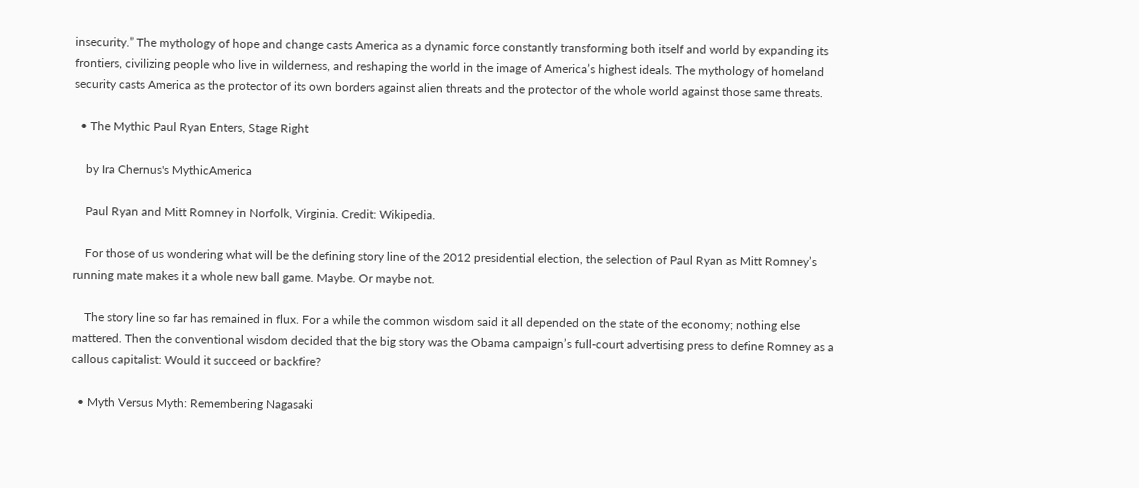insecurity.” The mythology of hope and change casts America as a dynamic force constantly transforming both itself and world by expanding its frontiers, civilizing people who live in wilderness, and reshaping the world in the image of America’s highest ideals. The mythology of homeland security casts America as the protector of its own borders against alien threats and the protector of the whole world against those same threats.

  • The Mythic Paul Ryan Enters, Stage Right

    by Ira Chernus's MythicAmerica

    Paul Ryan and Mitt Romney in Norfolk, Virginia. Credit: Wikipedia.

    For those of us wondering what will be the defining story line of the 2012 presidential election, the selection of Paul Ryan as Mitt Romney’s running mate makes it a whole new ball game. Maybe. Or maybe not.

    The story line so far has remained in flux. For a while the common wisdom said it all depended on the state of the economy; nothing else mattered. Then the conventional wisdom decided that the big story was the Obama campaign’s full-court advertising press to define Romney as a callous capitalist: Would it succeed or backfire?

  • Myth Versus Myth: Remembering Nagasaki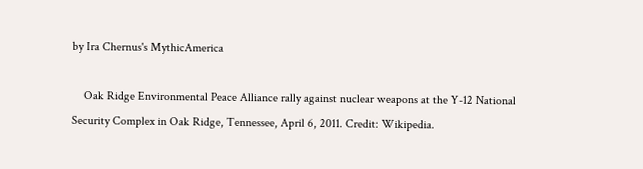by Ira Chernus's MythicAmerica

    Oak Ridge Environmental Peace Alliance rally against nuclear weapons at the Y-12 National Security Complex in Oak Ridge, Tennessee, April 6, 2011. Credit: Wikipedia.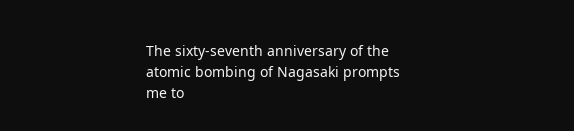The sixty-seventh anniversary of the atomic bombing of Nagasaki prompts me to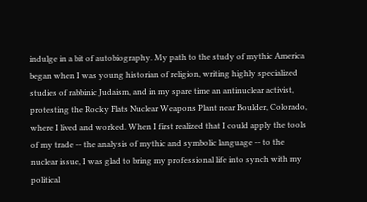indulge in a bit of autobiography. My path to the study of mythic America began when I was young historian of religion, writing highly specialized studies of rabbinic Judaism, and in my spare time an antinuclear activist, protesting the Rocky Flats Nuclear Weapons Plant near Boulder, Colorado, where I lived and worked. When I first realized that I could apply the tools of my trade -- the analysis of mythic and symbolic language -- to the nuclear issue, I was glad to bring my professional life into synch with my political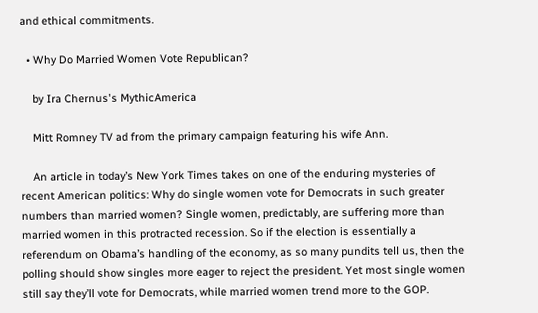and ethical commitments.

  • Why Do Married Women Vote Republican?

    by Ira Chernus's MythicAmerica

    Mitt Romney TV ad from the primary campaign featuring his wife Ann.

    An article in today’s New York Times takes on one of the enduring mysteries of recent American politics: Why do single women vote for Democrats in such greater numbers than married women? Single women, predictably, are suffering more than married women in this protracted recession. So if the election is essentially a referendum on Obama’s handling of the economy, as so many pundits tell us, then the polling should show singles more eager to reject the president. Yet most single women still say they’ll vote for Democrats, while married women trend more to the GOP.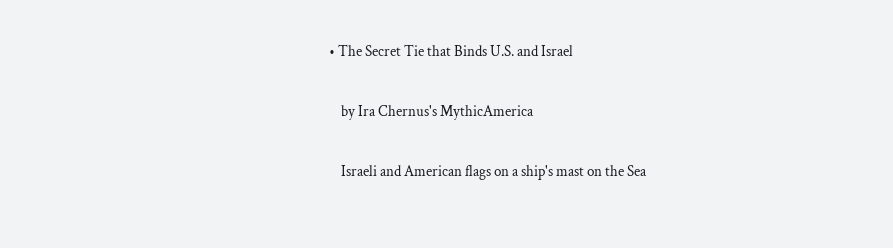• The Secret Tie that Binds U.S. and Israel

    by Ira Chernus's MythicAmerica

    Israeli and American flags on a ship's mast on the Sea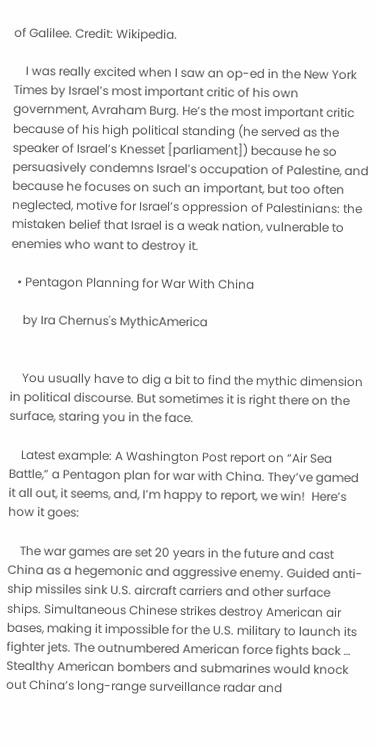of Galilee. Credit: Wikipedia.

    I was really excited when I saw an op-ed in the New York Times by Israel’s most important critic of his own government, Avraham Burg. He’s the most important critic because of his high political standing (he served as the speaker of Israel’s Knesset [parliament]) because he so persuasively condemns Israel’s occupation of Palestine, and because he focuses on such an important, but too often neglected, motive for Israel’s oppression of Palestinians: the mistaken belief that Israel is a weak nation, vulnerable to enemies who want to destroy it.

  • Pentagon Planning for War With China

    by Ira Chernus's MythicAmerica


    You usually have to dig a bit to find the mythic dimension in political discourse. But sometimes it is right there on the surface, staring you in the face.

    Latest example: A Washington Post report on “Air Sea Battle,” a Pentagon plan for war with China. They’ve gamed it all out, it seems, and, I’m happy to report, we win!  Here’s how it goes:

    The war games are set 20 years in the future and cast China as a hegemonic and aggressive enemy. Guided anti-ship missiles sink U.S. aircraft carriers and other surface ships. Simultaneous Chinese strikes destroy American air bases, making it impossible for the U.S. military to launch its fighter jets. The outnumbered American force fights back … Stealthy American bombers and submarines would knock out China’s long-range surveillance radar and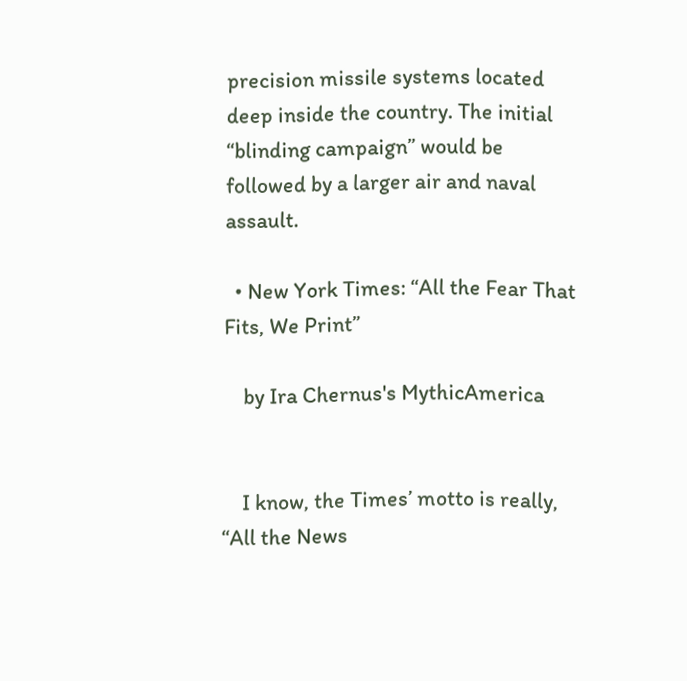precision missile systems located deep inside the country. The initial “blinding campaign” would be followed by a larger air and naval assault.

  • New York Times: “All the Fear That Fits, We Print”

    by Ira Chernus's MythicAmerica


    I know, the Times’ motto is really, “All the News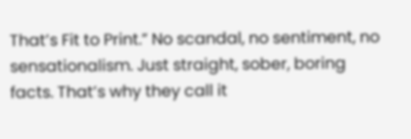That’s Fit to Print.” No scandal, no sentiment, no sensationalism. Just straight, sober, boring facts. That’s why they call it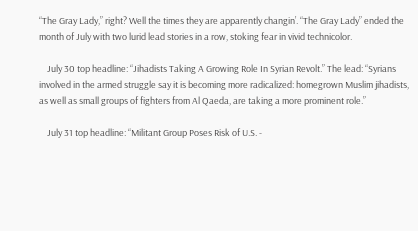“The Gray Lady,” right? Well the times they are apparently changin’. “The Gray Lady” ended the month of July with two lurid lead stories in a row, stoking fear in vivid technicolor.

    July 30 top headline: “Jihadists Taking A Growing Role In Syrian Revolt.” The lead: “Syrians involved in the armed struggle say it is becoming more radicalized: homegrown Muslim jihadists, as well as small groups of fighters from Al Qaeda, are taking a more prominent role.”

    July 31 top headline: “Militant Group Poses Risk of U.S. -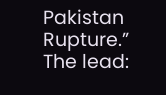Pakistan Rupture.” The lead: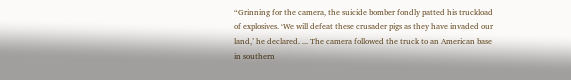“Grinning for the camera, the suicide bomber fondly patted his truckload of explosives. ‘We will defeat these crusader pigs as they have invaded our land,’ he declared. ... The camera followed the truck to an American base in southern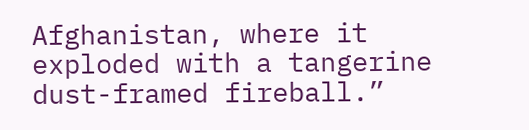Afghanistan, where it exploded with a tangerine dust-framed fireball.”